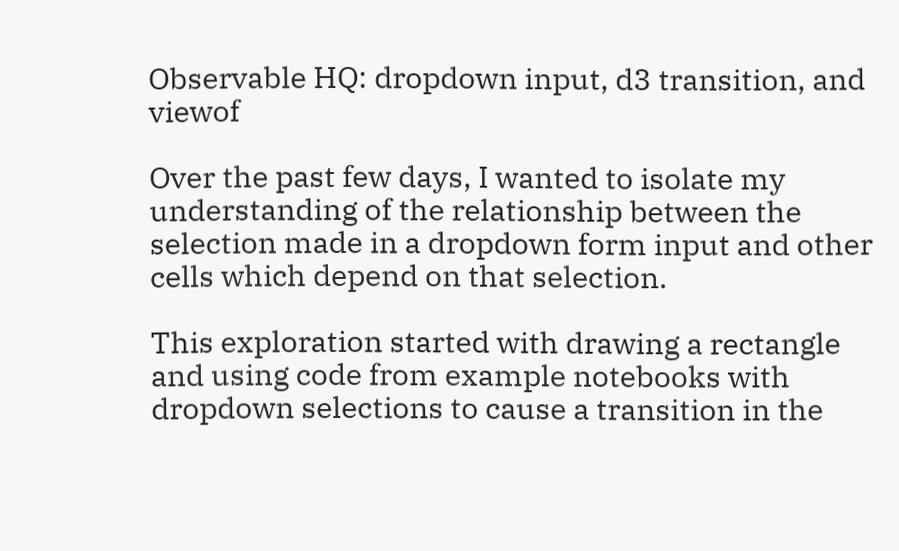Observable HQ: dropdown input, d3 transition, and viewof

Over the past few days, I wanted to isolate my understanding of the relationship between the selection made in a dropdown form input and other cells which depend on that selection.

This exploration started with drawing a rectangle and using code from example notebooks with dropdown selections to cause a transition in the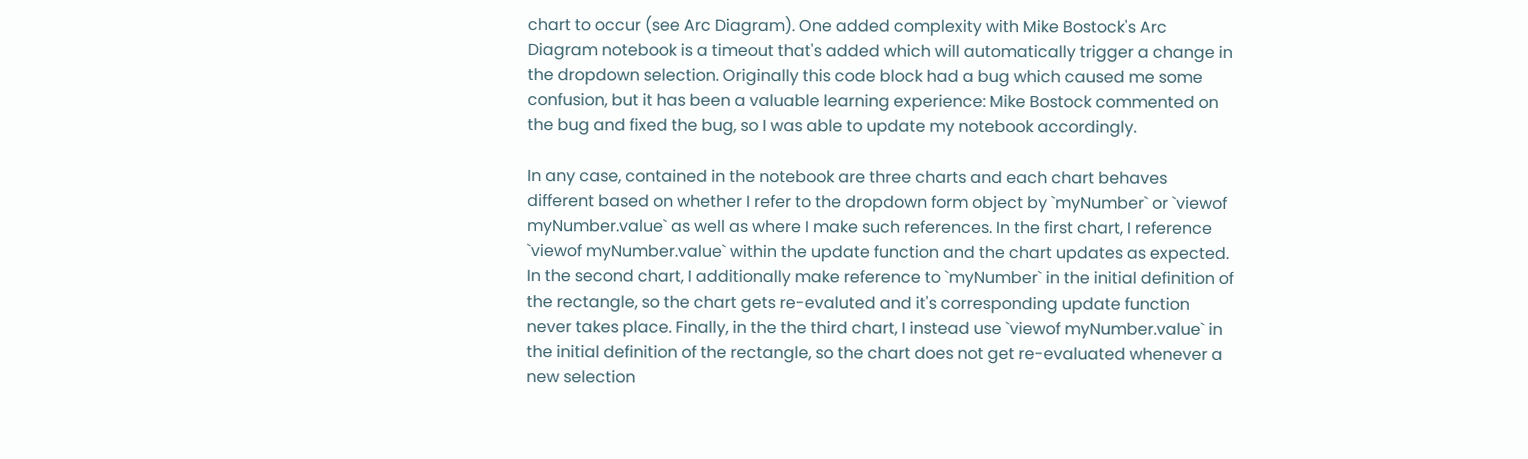chart to occur (see Arc Diagram). One added complexity with Mike Bostock's Arc Diagram notebook is a timeout that's added which will automatically trigger a change in the dropdown selection. Originally this code block had a bug which caused me some confusion, but it has been a valuable learning experience: Mike Bostock commented on the bug and fixed the bug, so I was able to update my notebook accordingly.

In any case, contained in the notebook are three charts and each chart behaves different based on whether I refer to the dropdown form object by `myNumber` or `viewof myNumber.value` as well as where I make such references. In the first chart, I reference `viewof myNumber.value` within the update function and the chart updates as expected. In the second chart, I additionally make reference to `myNumber` in the initial definition of the rectangle, so the chart gets re-evaluted and it's corresponding update function never takes place. Finally, in the the third chart, I instead use `viewof myNumber.value` in the initial definition of the rectangle, so the chart does not get re-evaluated whenever a new selection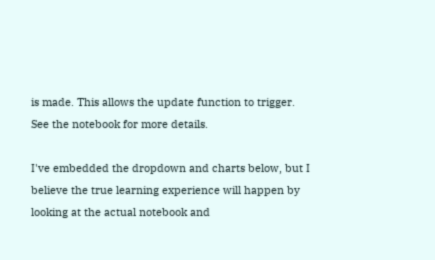is made. This allows the update function to trigger. See the notebook for more details.

I've embedded the dropdown and charts below, but I believe the true learning experience will happen by looking at the actual notebook and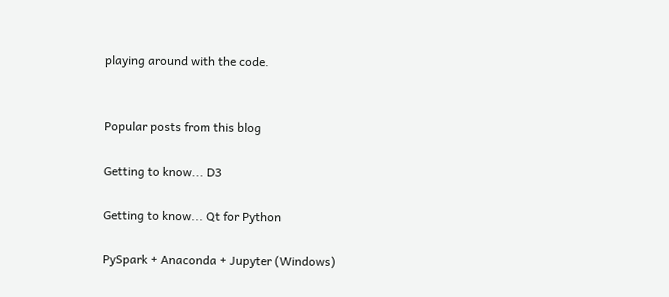playing around with the code.


Popular posts from this blog

Getting to know... D3

Getting to know... Qt for Python

PySpark + Anaconda + Jupyter (Windows)